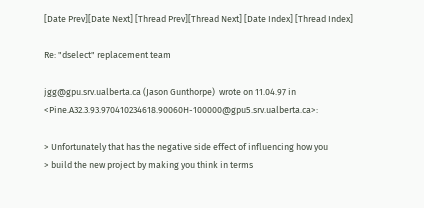[Date Prev][Date Next] [Thread Prev][Thread Next] [Date Index] [Thread Index]

Re: "dselect" replacement team

jgg@gpu.srv.ualberta.ca (Jason Gunthorpe)  wrote on 11.04.97 in <Pine.A32.3.93.970410234618.90060H-100000@gpu5.srv.ualberta.ca>:

> Unfortunately that has the negative side effect of influencing how you
> build the new project by making you think in terms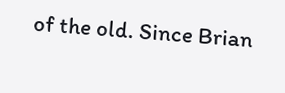of the old. Since Brian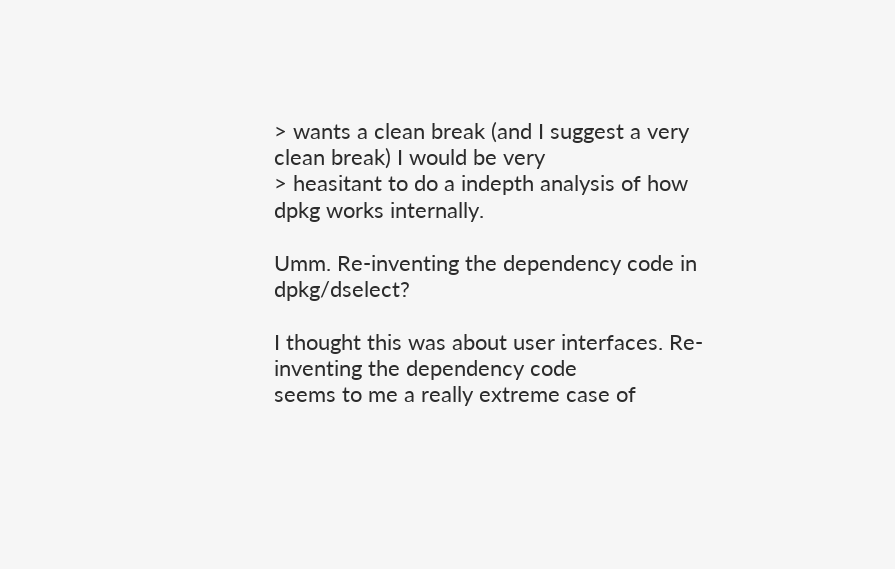> wants a clean break (and I suggest a very clean break) I would be very
> heasitant to do a indepth analysis of how dpkg works internally.

Umm. Re-inventing the dependency code in dpkg/dselect?

I thought this was about user interfaces. Re-inventing the dependency code
seems to me a really extreme case of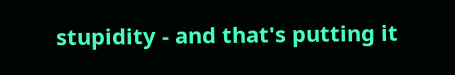stupidity - and that's putting it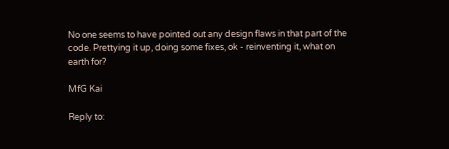No one seems to have pointed out any design flaws in that part of the
code. Prettying it up, doing some fixes, ok - reinventing it, what on
earth for?

MfG Kai

Reply to: